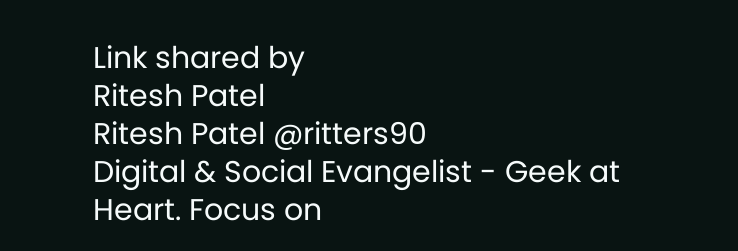Link shared by
Ritesh Patel
Ritesh Patel @ritters90
Digital & Social Evangelist - Geek at Heart. Focus on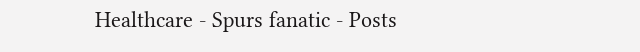Healthcare - Spurs fanatic - Posts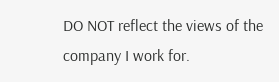DO NOT reflect the views of the company I work for.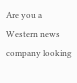Are you a Western news company looking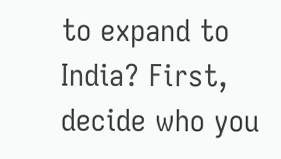to expand to India? First, decide who you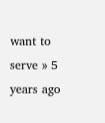want to serve » 5 years ago